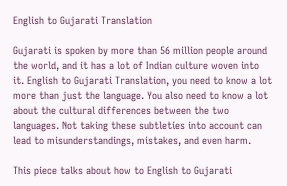English to Gujarati Translation

Gujarati is spoken by more than 56 million people around the world, and it has a lot of Indian culture woven into it. English to Gujarati Translation, you need to know a lot more than just the language. You also need to know a lot about the cultural differences between the two languages. Not taking these subtleties into account can lead to misunderstandings, mistakes, and even harm.

This piece talks about how to English to Gujarati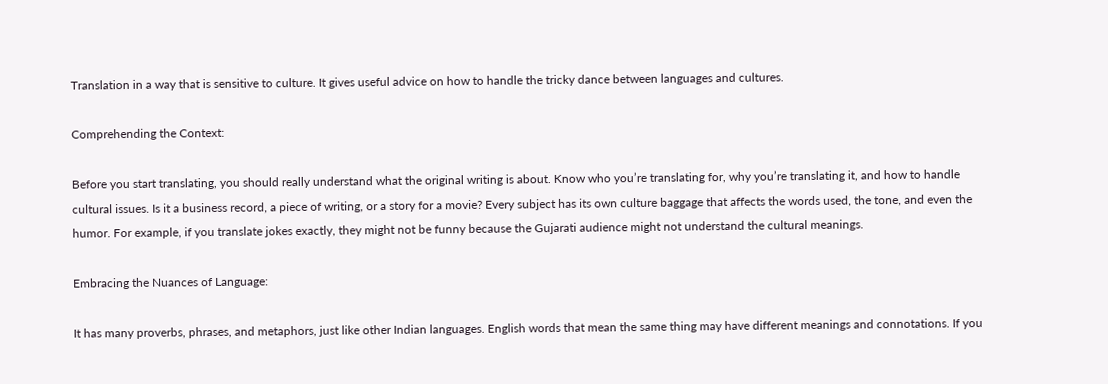Translation in a way that is sensitive to culture. It gives useful advice on how to handle the tricky dance between languages and cultures.

Comprehending the Context:

Before you start translating, you should really understand what the original writing is about. Know who you’re translating for, why you’re translating it, and how to handle cultural issues. Is it a business record, a piece of writing, or a story for a movie? Every subject has its own culture baggage that affects the words used, the tone, and even the humor. For example, if you translate jokes exactly, they might not be funny because the Gujarati audience might not understand the cultural meanings.

Embracing the Nuances of Language:

It has many proverbs, phrases, and metaphors, just like other Indian languages. English words that mean the same thing may have different meanings and connotations. If you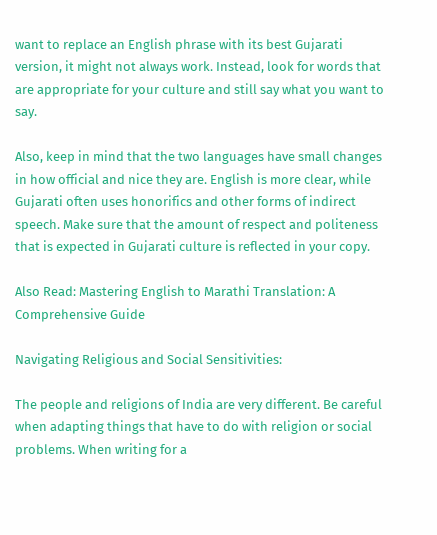want to replace an English phrase with its best Gujarati version, it might not always work. Instead, look for words that are appropriate for your culture and still say what you want to say.

Also, keep in mind that the two languages have small changes in how official and nice they are. English is more clear, while Gujarati often uses honorifics and other forms of indirect speech. Make sure that the amount of respect and politeness that is expected in Gujarati culture is reflected in your copy.

Also Read: Mastering English to Marathi Translation: A Comprehensive Guide

Navigating Religious and Social Sensitivities:

The people and religions of India are very different. Be careful when adapting things that have to do with religion or social problems. When writing for a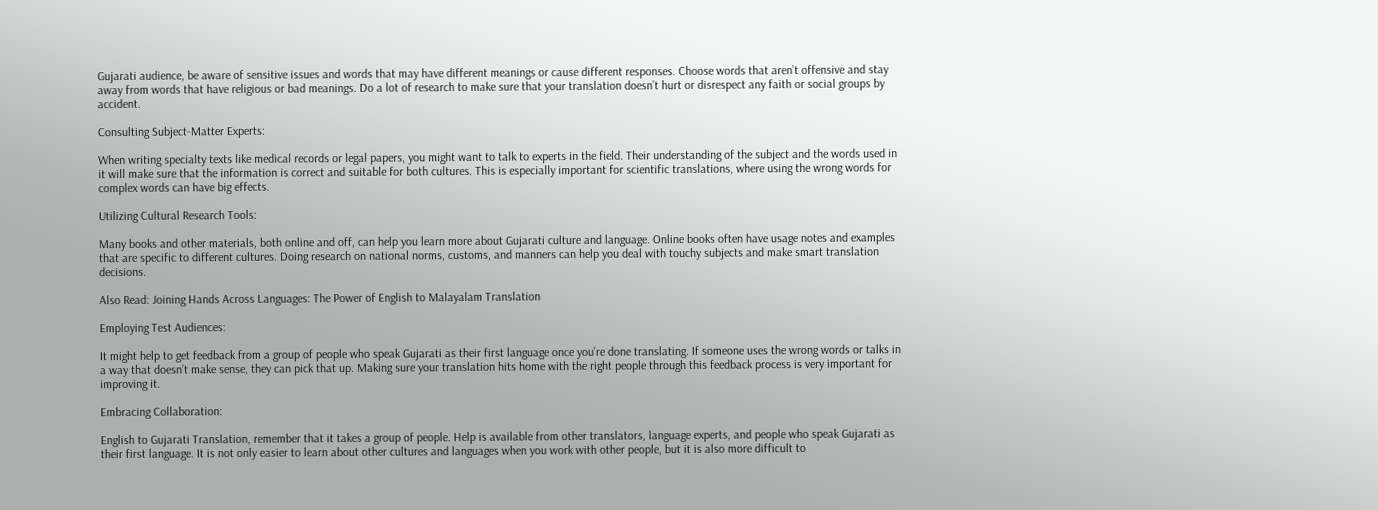Gujarati audience, be aware of sensitive issues and words that may have different meanings or cause different responses. Choose words that aren’t offensive and stay away from words that have religious or bad meanings. Do a lot of research to make sure that your translation doesn’t hurt or disrespect any faith or social groups by accident.

Consulting Subject-Matter Experts:

When writing specialty texts like medical records or legal papers, you might want to talk to experts in the field. Their understanding of the subject and the words used in it will make sure that the information is correct and suitable for both cultures. This is especially important for scientific translations, where using the wrong words for complex words can have big effects.

Utilizing Cultural Research Tools:

Many books and other materials, both online and off, can help you learn more about Gujarati culture and language. Online books often have usage notes and examples that are specific to different cultures. Doing research on national norms, customs, and manners can help you deal with touchy subjects and make smart translation decisions.

Also Read: Joining Hands Across Languages: The Power of English to Malayalam Translation

Employing Test Audiences:

It might help to get feedback from a group of people who speak Gujarati as their first language once you’re done translating. If someone uses the wrong words or talks in a way that doesn’t make sense, they can pick that up. Making sure your translation hits home with the right people through this feedback process is very important for improving it.

Embracing Collaboration:

English to Gujarati Translation, remember that it takes a group of people. Help is available from other translators, language experts, and people who speak Gujarati as their first language. It is not only easier to learn about other cultures and languages when you work with other people, but it is also more difficult to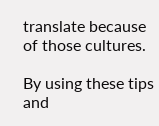translate because of those cultures.

By using these tips and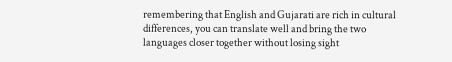remembering that English and Gujarati are rich in cultural differences, you can translate well and bring the two languages closer together without losing sight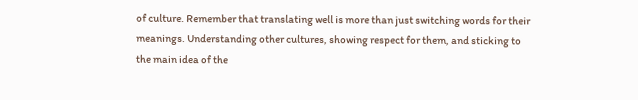of culture. Remember that translating well is more than just switching words for their meanings. Understanding other cultures, showing respect for them, and sticking to the main idea of the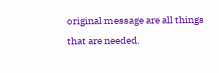original message are all things that are needed.